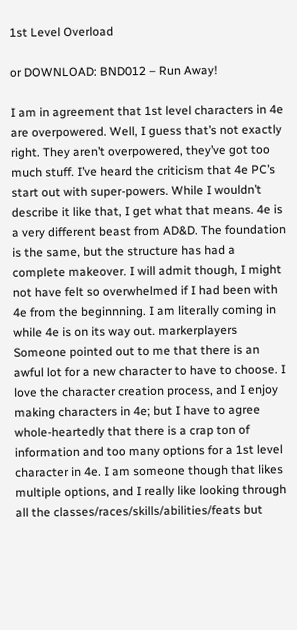1st Level Overload

or DOWNLOAD: BND012 – Run Away!

I am in agreement that 1st level characters in 4e are overpowered. Well, I guess that’s not exactly right. They aren’t overpowered, they’ve got too much stuff. I’ve heard the criticism that 4e PC’s start out with super-powers. While I wouldn’t describe it like that, I get what that means. 4e is a very different beast from AD&D. The foundation is the same, but the structure has had a complete makeover. I will admit though, I might not have felt so overwhelmed if I had been with 4e from the beginnning. I am literally coming in while 4e is on its way out. markerplayers
Someone pointed out to me that there is an awful lot for a new character to have to choose. I love the character creation process, and I enjoy making characters in 4e; but I have to agree whole-heartedly that there is a crap ton of information and too many options for a 1st level character in 4e. I am someone though that likes multiple options, and I really like looking through all the classes/races/skills/abilities/feats but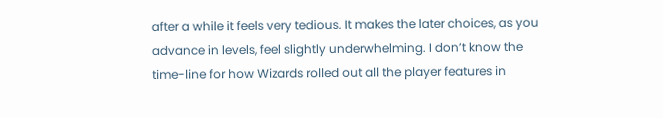after a while it feels very tedious. It makes the later choices, as you advance in levels, feel slightly underwhelming. I don’t know the time-line for how Wizards rolled out all the player features in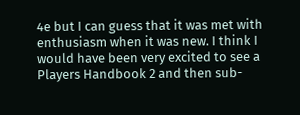4e but I can guess that it was met with enthusiasm when it was new. I think I would have been very excited to see a Players Handbook 2 and then sub-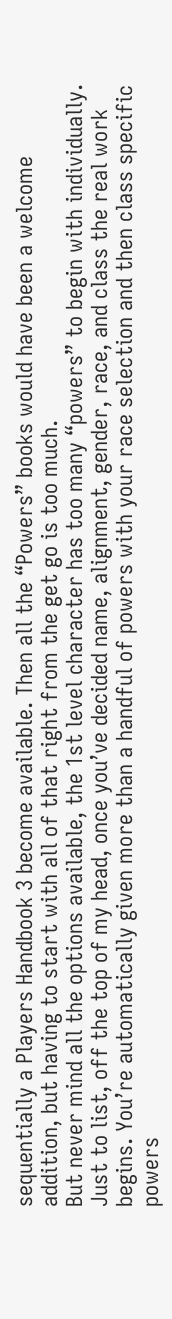sequentially a Players Handbook 3 become available. Then all the “Powers” books would have been a welcome addition, but having to start with all of that right from the get go is too much.
But never mind all the options available, the 1st level character has too many “powers” to begin with individually. Just to list, off the top of my head, once you’ve decided name, alignment, gender, race, and class the real work begins. You’re automatically given more than a handful of powers with your race selection and then class specific powers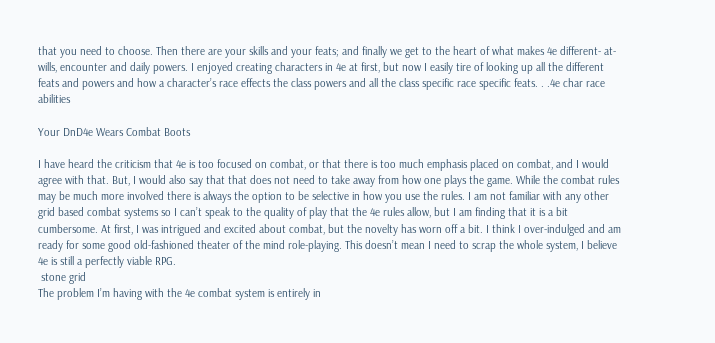that you need to choose. Then there are your skills and your feats; and finally we get to the heart of what makes 4e different- at-wills, encounter and daily powers. I enjoyed creating characters in 4e at first, but now I easily tire of looking up all the different feats and powers and how a character’s race effects the class powers and all the class specific race specific feats. . .4e char race abilities

Your DnD4e Wears Combat Boots

I have heard the criticism that 4e is too focused on combat, or that there is too much emphasis placed on combat, and I would agree with that. But, I would also say that that does not need to take away from how one plays the game. While the combat rules may be much more involved there is always the option to be selective in how you use the rules. I am not familiar with any other grid based combat systems so I can’t speak to the quality of play that the 4e rules allow, but I am finding that it is a bit cumbersome. At first, I was intrigued and excited about combat, but the novelty has worn off a bit. I think I over-indulged and am ready for some good old-fashioned theater of the mind role-playing. This doesn’t mean I need to scrap the whole system, I believe 4e is still a perfectly viable RPG.
 stone grid
The problem I’m having with the 4e combat system is entirely in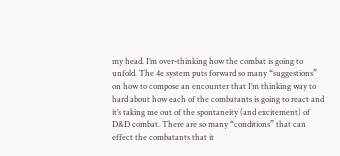my head. I’m over-thinking how the combat is going to unfold. The 4e system puts forward so many “suggestions” on how to compose an encounter that I’m thinking way to hard about how each of the combatants is going to react and it’s taking me out of the spontaneity (and excitement) of D&D combat. There are so many “conditions” that can effect the combatants that it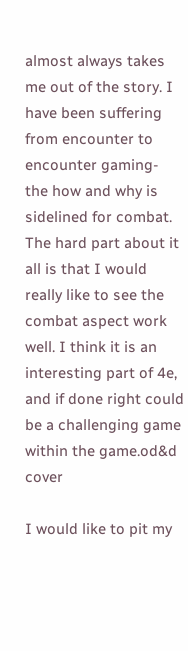almost always takes me out of the story. I have been suffering from encounter to encounter gaming- the how and why is sidelined for combat. The hard part about it all is that I would really like to see the combat aspect work well. I think it is an interesting part of 4e, and if done right could be a challenging game within the game.od&d cover

I would like to pit my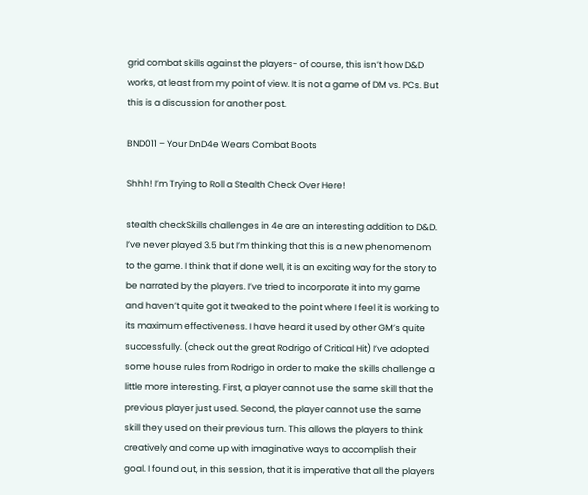grid combat skills against the players- of course, this isn’t how D&D works, at least from my point of view. It is not a game of DM vs. PCs. But this is a discussion for another post.

BND011 – Your DnD4e Wears Combat Boots

Shhh! I’m Trying to Roll a Stealth Check Over Here!

stealth checkSkills challenges in 4e are an interesting addition to D&D. I’ve never played 3.5 but I’m thinking that this is a new phenomenom to the game. I think that if done well, it is an exciting way for the story to be narrated by the players. I’ve tried to incorporate it into my game and haven’t quite got it tweaked to the point where I feel it is working to its maximum effectiveness. I have heard it used by other GM’s quite successfully. (check out the great Rodrigo of Critical Hit) I’ve adopted some house rules from Rodrigo in order to make the skills challenge a little more interesting. First, a player cannot use the same skill that the previous player just used. Second, the player cannot use the same skill they used on their previous turn. This allows the players to think creatively and come up with imaginative ways to accomplish their goal. I found out, in this session, that it is imperative that all the players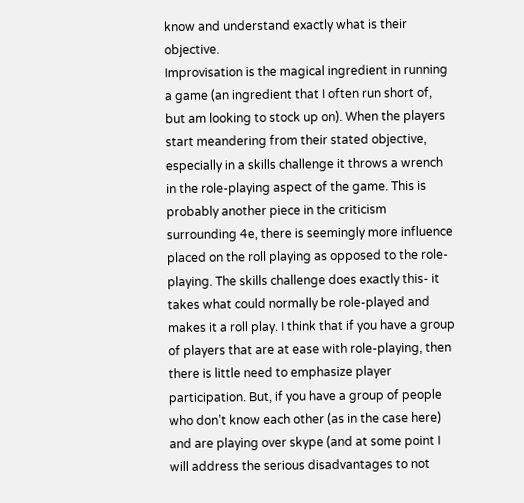know and understand exactly what is their objective.
Improvisation is the magical ingredient in running a game (an ingredient that I often run short of, but am looking to stock up on). When the players start meandering from their stated objective, especially in a skills challenge it throws a wrench in the role-playing aspect of the game. This is probably another piece in the criticism surrounding 4e, there is seemingly more influence placed on the roll playing as opposed to the role-playing. The skills challenge does exactly this- it takes what could normally be role-played and makes it a roll play. I think that if you have a group of players that are at ease with role-playing, then there is little need to emphasize player participation. But, if you have a group of people who don’t know each other (as in the case here) and are playing over skype (and at some point I will address the serious disadvantages to not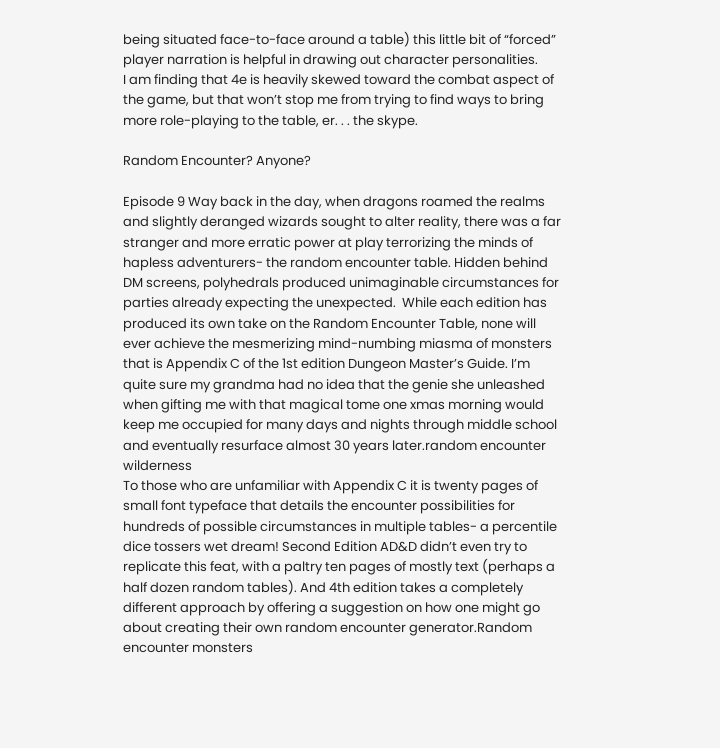being situated face-to-face around a table) this little bit of “forced” player narration is helpful in drawing out character personalities.
I am finding that 4e is heavily skewed toward the combat aspect of the game, but that won’t stop me from trying to find ways to bring more role-playing to the table, er. . . the skype.

Random Encounter? Anyone?

Episode 9 Way back in the day, when dragons roamed the realms and slightly deranged wizards sought to alter reality, there was a far stranger and more erratic power at play terrorizing the minds of hapless adventurers- the random encounter table. Hidden behind DM screens, polyhedrals produced unimaginable circumstances for parties already expecting the unexpected.  While each edition has produced its own take on the Random Encounter Table, none will ever achieve the mesmerizing mind-numbing miasma of monsters that is Appendix C of the 1st edition Dungeon Master’s Guide. I’m quite sure my grandma had no idea that the genie she unleashed when gifting me with that magical tome one xmas morning would keep me occupied for many days and nights through middle school and eventually resurface almost 30 years later.random encounter wilderness
To those who are unfamiliar with Appendix C it is twenty pages of small font typeface that details the encounter possibilities for hundreds of possible circumstances in multiple tables- a percentile dice tossers wet dream! Second Edition AD&D didn’t even try to replicate this feat, with a paltry ten pages of mostly text (perhaps a half dozen random tables). And 4th edition takes a completely different approach by offering a suggestion on how one might go about creating their own random encounter generator.Random encounter monsters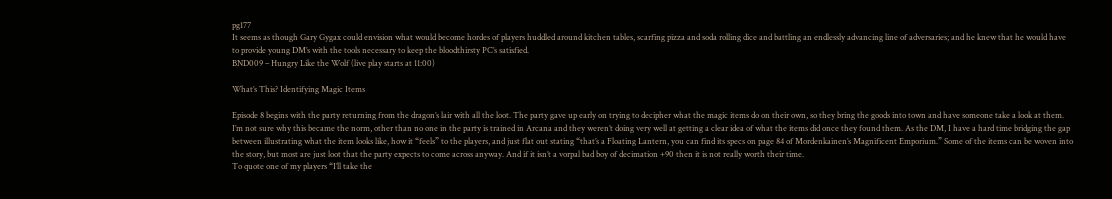pg177
It seems as though Gary Gygax could envision what would become hordes of players huddled around kitchen tables, scarfing pizza and soda rolling dice and battling an endlessly advancing line of adversaries; and he knew that he would have to provide young DM’s with the tools necessary to keep the bloodthirsty PC’s satisfied.
BND009 – Hungry Like the Wolf (live play starts at 11:00)

What’s This? Identifying Magic Items

Episode 8 begins with the party returning from the dragon’s lair with all the loot. The party gave up early on trying to decipher what the magic items do on their own, so they bring the goods into town and have someone take a look at them. I’m not sure why this became the norm, other than no one in the party is trained in Arcana and they weren’t doing very well at getting a clear idea of what the items did once they found them. As the DM, I have a hard time bridging the gap between illustrating what the item looks like, how it “feels” to the players, and just flat out stating “that’s a Floating Lantern, you can find its specs on page 84 of Mordenkainen’s Magnificent Emporium.” Some of the items can be woven into the story, but most are just loot that the party expects to come across anyway. And if it isn’t a vorpal bad boy of decimation +90 then it is not really worth their time.
To quote one of my players “I’ll take the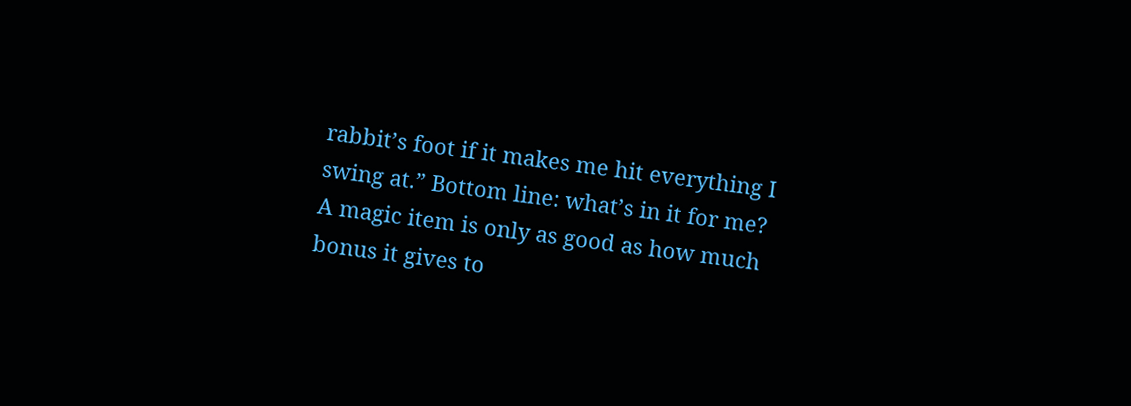rabbit’s foot if it makes me hit everything I swing at.” Bottom line: what’s in it for me? A magic item is only as good as how much bonus it gives to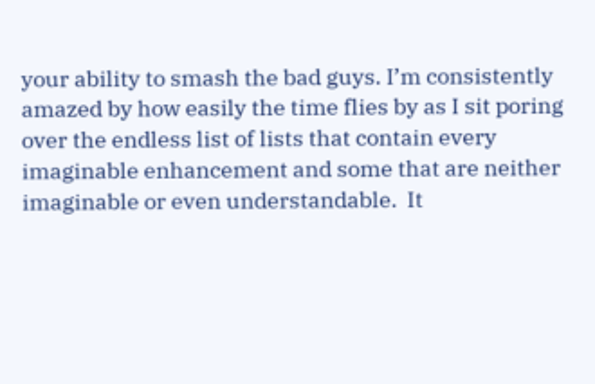your ability to smash the bad guys. I’m consistently amazed by how easily the time flies by as I sit poring over the endless list of lists that contain every imaginable enhancement and some that are neither imaginable or even understandable.  It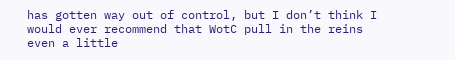has gotten way out of control, but I don’t think I would ever recommend that WotC pull in the reins even a little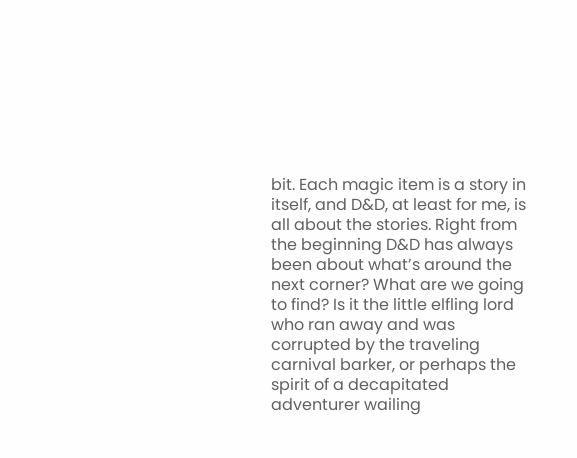bit. Each magic item is a story in itself, and D&D, at least for me, is all about the stories. Right from the beginning D&D has always been about what’s around the next corner? What are we going to find? Is it the little elfling lord who ran away and was corrupted by the traveling carnival barker, or perhaps the spirit of a decapitated adventurer wailing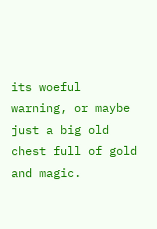its woeful warning, or maybe just a big old chest full of gold and magic.